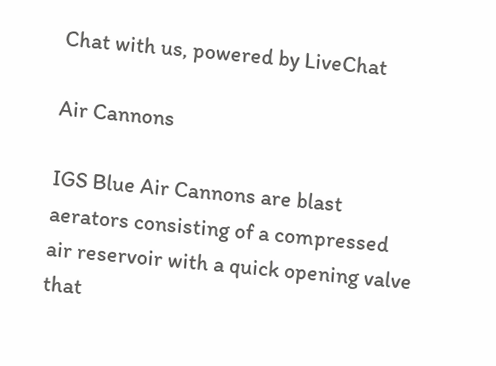Chat with us, powered by LiveChat

Air Cannons

IGS Blue Air Cannons are blast aerators consisting of a compressed air reservoir with a quick opening valve that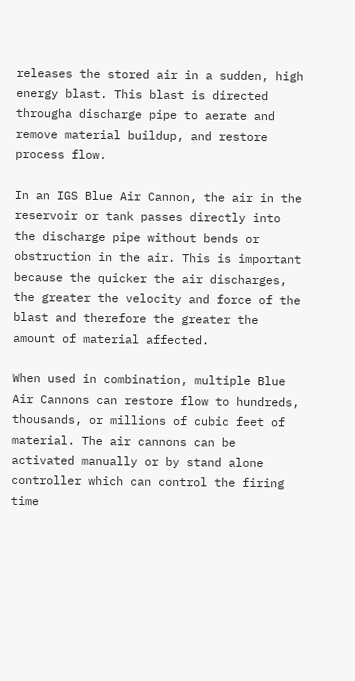releases the stored air in a sudden, high energy blast. This blast is directed througha discharge pipe to aerate and remove material buildup, and restore process flow.

In an IGS Blue Air Cannon, the air in the reservoir or tank passes directly into the discharge pipe without bends or obstruction in the air. This is important because the quicker the air discharges, the greater the velocity and force of the blast and therefore the greater the amount of material affected.

When used in combination, multiple Blue Air Cannons can restore flow to hundreds, thousands, or millions of cubic feet of material. The air cannons can be activated manually or by stand alone controller which can control the firing time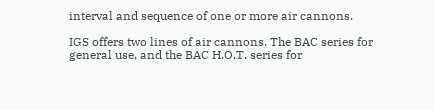interval and sequence of one or more air cannons.

IGS offers two lines of air cannons. The BAC series for general use, and the BAC H.O.T. series for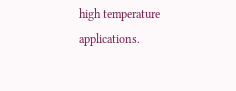high temperature applications.